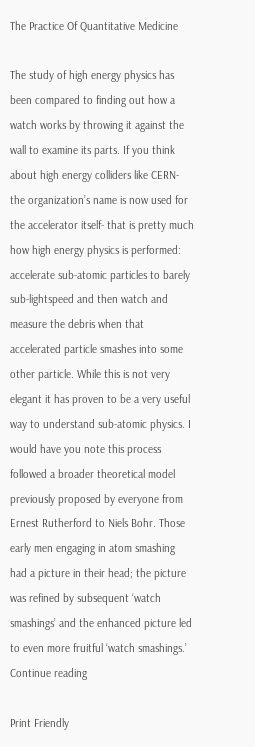The Practice Of Quantitative Medicine

The study of high energy physics has been compared to finding out how a watch works by throwing it against the wall to examine its parts. If you think about high energy colliders like CERN- the organization’s name is now used for the accelerator itself- that is pretty much how high energy physics is performed: accelerate sub-atomic particles to barely sub-lightspeed and then watch and measure the debris when that accelerated particle smashes into some other particle. While this is not very elegant it has proven to be a very useful way to understand sub-atomic physics. I would have you note this process followed a broader theoretical model  previously proposed by everyone from Ernest Rutherford to Niels Bohr. Those early men engaging in atom smashing had a picture in their head; the picture was refined by subsequent ‘watch smashings’ and the enhanced picture led to even more fruitful ‘watch smashings.’ Continue reading

Print Friendly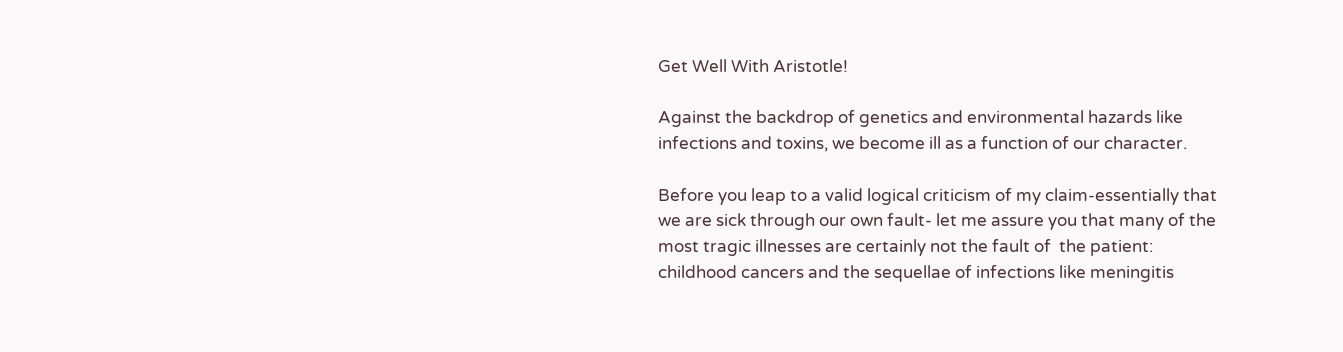Get Well With Aristotle!

Against the backdrop of genetics and environmental hazards like infections and toxins, we become ill as a function of our character.

Before you leap to a valid logical criticism of my claim-essentially that we are sick through our own fault- let me assure you that many of the most tragic illnesses are certainly not the fault of  the patient: childhood cancers and the sequellae of infections like meningitis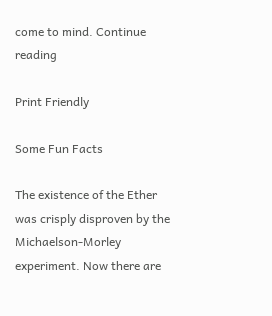come to mind. Continue reading

Print Friendly

Some Fun Facts

The existence of the Ether was crisply disproven by the Michaelson-Morley experiment. Now there are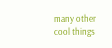many other cool things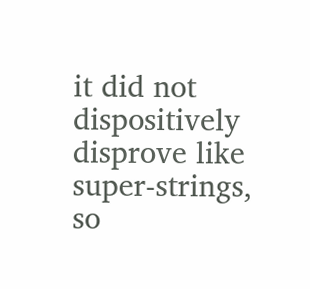it did not dispositively disprove like super-strings, so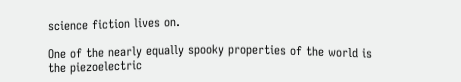science fiction lives on.

One of the nearly equally spooky properties of the world is the piezoelectric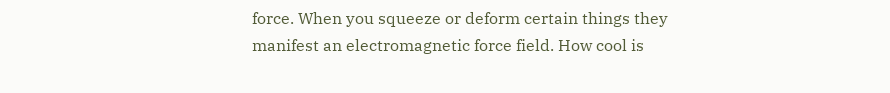force. When you squeeze or deform certain things they manifest an electromagnetic force field. How cool is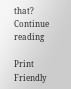that? Continue reading

Print Friendly